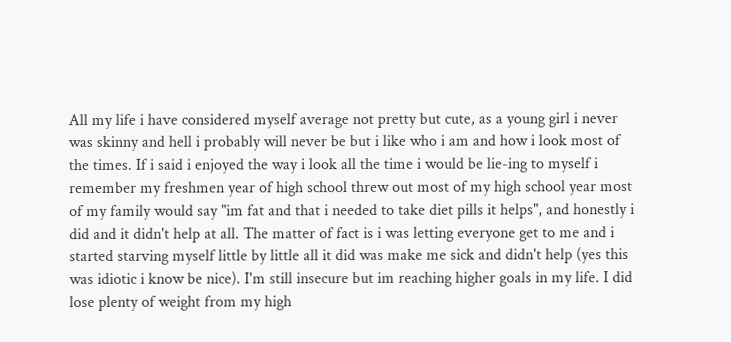All my life i have considered myself average not pretty but cute, as a young girl i never was skinny and hell i probably will never be but i like who i am and how i look most of the times. If i said i enjoyed the way i look all the time i would be lie-ing to myself i remember my freshmen year of high school threw out most of my high school year most of my family would say "im fat and that i needed to take diet pills it helps", and honestly i did and it didn't help at all. The matter of fact is i was letting everyone get to me and i started starving myself little by little all it did was make me sick and didn't help (yes this was idiotic i know be nice). I'm still insecure but im reaching higher goals in my life. I did lose plenty of weight from my high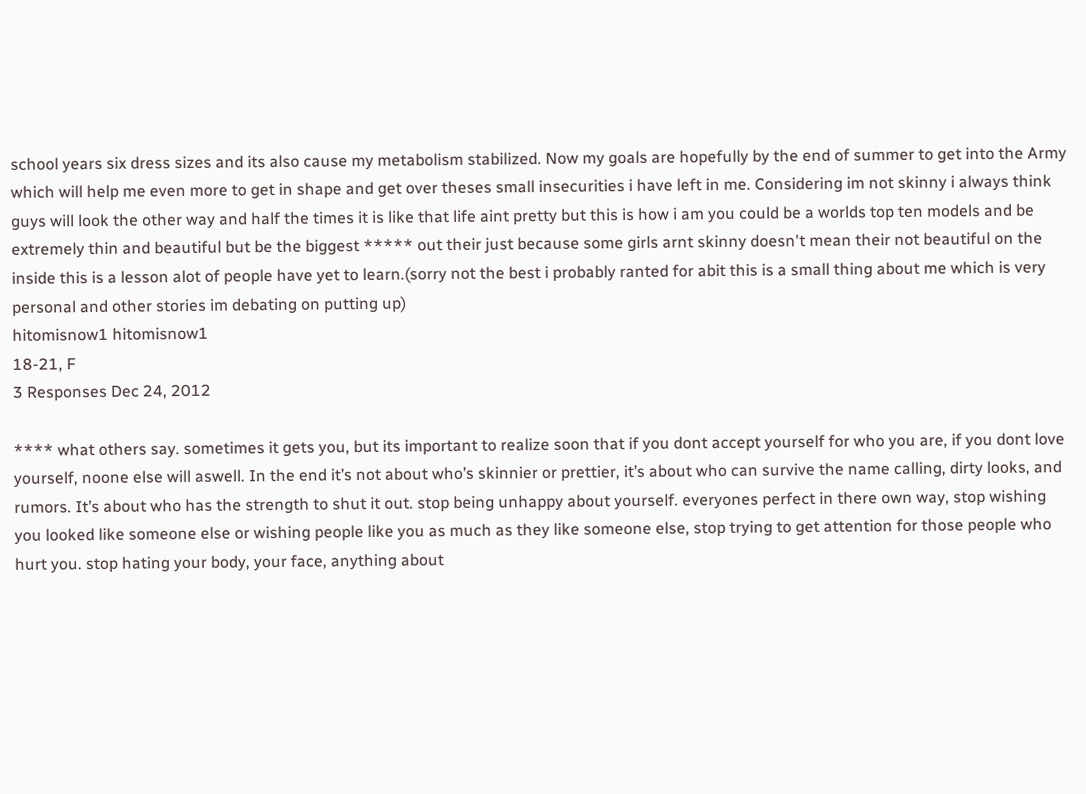school years six dress sizes and its also cause my metabolism stabilized. Now my goals are hopefully by the end of summer to get into the Army which will help me even more to get in shape and get over theses small insecurities i have left in me. Considering im not skinny i always think guys will look the other way and half the times it is like that life aint pretty but this is how i am you could be a worlds top ten models and be extremely thin and beautiful but be the biggest ***** out their just because some girls arnt skinny doesn't mean their not beautiful on the inside this is a lesson alot of people have yet to learn.(sorry not the best i probably ranted for abit this is a small thing about me which is very personal and other stories im debating on putting up)
hitomisnow1 hitomisnow1
18-21, F
3 Responses Dec 24, 2012

**** what others say. sometimes it gets you, but its important to realize soon that if you dont accept yourself for who you are, if you dont love yourself, noone else will aswell. In the end it’s not about who’s skinnier or prettier, it’s about who can survive the name calling, dirty looks, and rumors. It’s about who has the strength to shut it out. stop being unhappy about yourself. everyones perfect in there own way, stop wishing you looked like someone else or wishing people like you as much as they like someone else, stop trying to get attention for those people who hurt you. stop hating your body, your face, anything about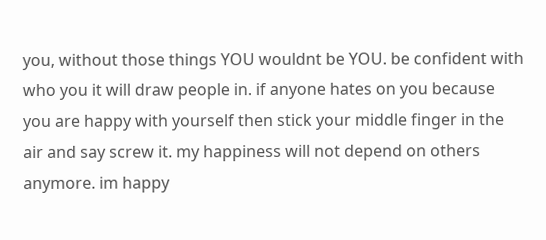you, without those things YOU wouldnt be YOU. be confident with who you it will draw people in. if anyone hates on you because you are happy with yourself then stick your middle finger in the air and say screw it. my happiness will not depend on others anymore. im happy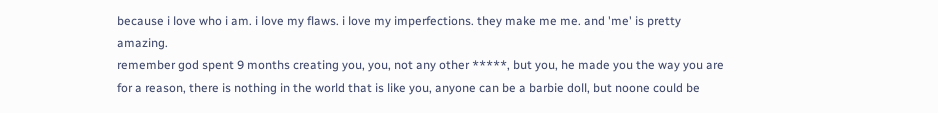because i love who i am. i love my flaws. i love my imperfections. they make me me. and 'me' is pretty amazing.
remember god spent 9 months creating you, you, not any other *****, but you, he made you the way you are for a reason, there is nothing in the world that is like you, anyone can be a barbie doll, but noone could be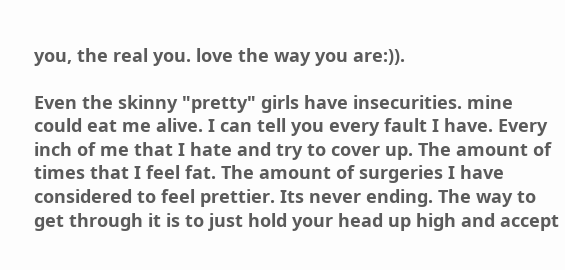you, the real you. love the way you are:)).

Even the skinny "pretty" girls have insecurities. mine could eat me alive. I can tell you every fault I have. Every inch of me that I hate and try to cover up. The amount of times that I feel fat. The amount of surgeries I have considered to feel prettier. Its never ending. The way to get through it is to just hold your head up high and accept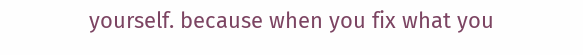yourself. because when you fix what you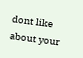dont like about your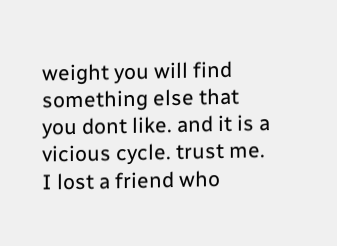weight you will find something else that you dont like. and it is a vicious cycle. trust me. I lost a friend who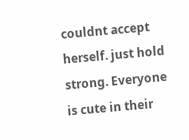couldnt accept herself. just hold strong. Everyone is cute in their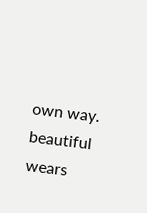own way. beautiful wears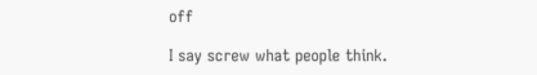off

I say screw what people think.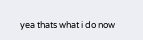yea thats what i do now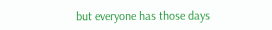but everyone has those days